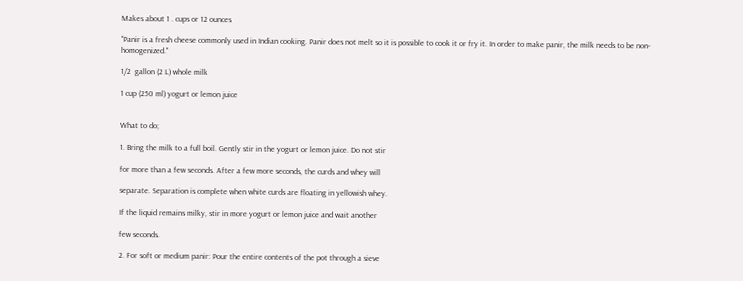Makes about 1 . cups or 12 ounces

"Panir is a fresh cheese commonly used in Indian cooking. Panir does not melt so it is possible to cook it or fry it. In order to make panir, the milk needs to be non-homogenized."

1/2  gallon (2 L) whole milk

1 cup (250 ml) yogurt or lemon juice


What to do;

1. Bring the milk to a full boil. Gently stir in the yogurt or lemon juice. Do not stir

for more than a few seconds. After a few more seconds, the curds and whey will

separate. Separation is complete when white curds are floating in yellowish whey.

If the liquid remains milky, stir in more yogurt or lemon juice and wait another

few seconds.

2. For soft or medium panir: Pour the entire contents of the pot through a sieve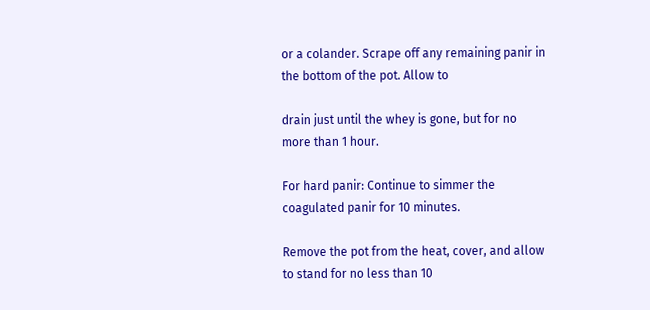or a colander. Scrape off any remaining panir in the bottom of the pot. Allow to

drain just until the whey is gone, but for no more than 1 hour.

For hard panir: Continue to simmer the coagulated panir for 10 minutes.

Remove the pot from the heat, cover, and allow to stand for no less than 10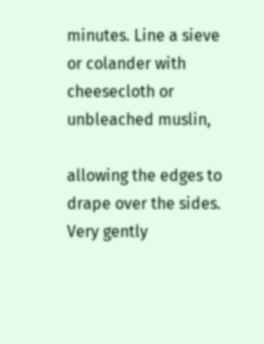minutes. Line a sieve or colander with cheesecloth or unbleached muslin,

allowing the edges to drape over the sides. Very gently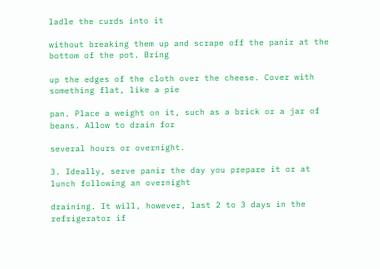ladle the curds into it

without breaking them up and scrape off the panir at the bottom of the pot. Bring

up the edges of the cloth over the cheese. Cover with something flat, like a pie

pan. Place a weight on it, such as a brick or a jar of beans. Allow to drain for

several hours or overnight.

3. Ideally, serve panir the day you prepare it or at lunch following an overnight

draining. It will, however, last 2 to 3 days in the refrigerator if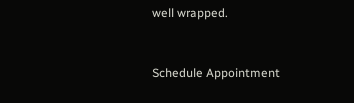well wrapped.


Schedule Appointment